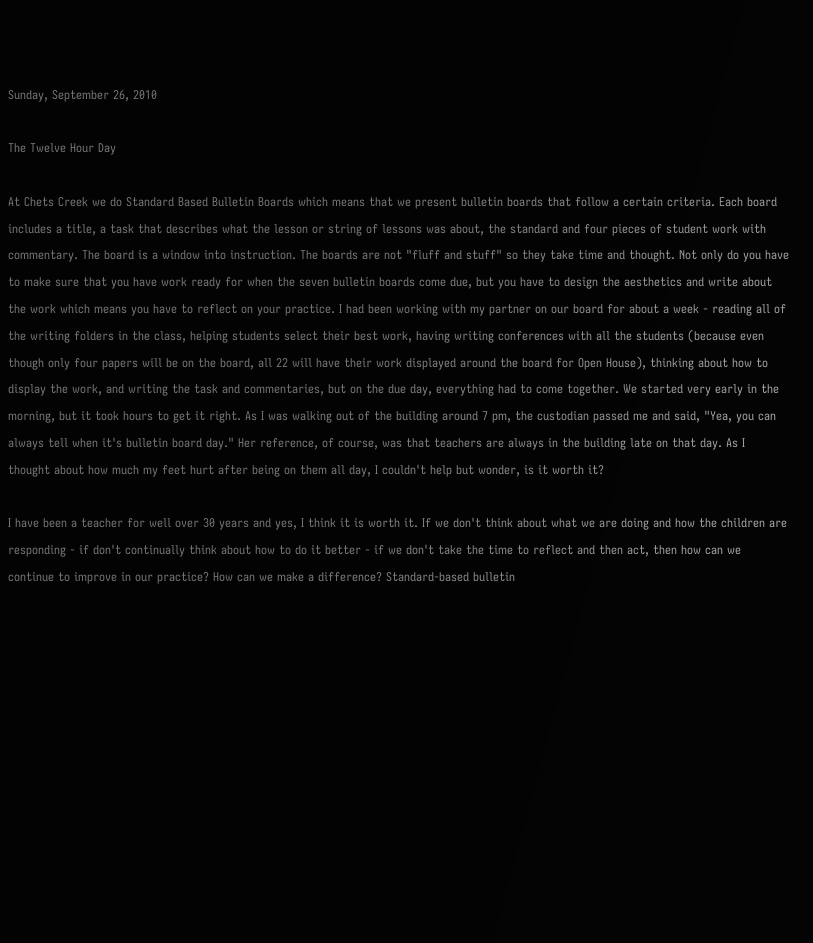Sunday, September 26, 2010

The Twelve Hour Day

At Chets Creek we do Standard Based Bulletin Boards which means that we present bulletin boards that follow a certain criteria. Each board includes a title, a task that describes what the lesson or string of lessons was about, the standard and four pieces of student work with commentary. The board is a window into instruction. The boards are not "fluff and stuff" so they take time and thought. Not only do you have to make sure that you have work ready for when the seven bulletin boards come due, but you have to design the aesthetics and write about the work which means you have to reflect on your practice. I had been working with my partner on our board for about a week - reading all of the writing folders in the class, helping students select their best work, having writing conferences with all the students (because even though only four papers will be on the board, all 22 will have their work displayed around the board for Open House), thinking about how to display the work, and writing the task and commentaries, but on the due day, everything had to come together. We started very early in the morning, but it took hours to get it right. As I was walking out of the building around 7 pm, the custodian passed me and said, "Yea, you can always tell when it's bulletin board day." Her reference, of course, was that teachers are always in the building late on that day. As I thought about how much my feet hurt after being on them all day, I couldn't help but wonder, is it worth it?

I have been a teacher for well over 30 years and yes, I think it is worth it. If we don't think about what we are doing and how the children are responding - if don't continually think about how to do it better - if we don't take the time to reflect and then act, then how can we continue to improve in our practice? How can we make a difference? Standard-based bulletin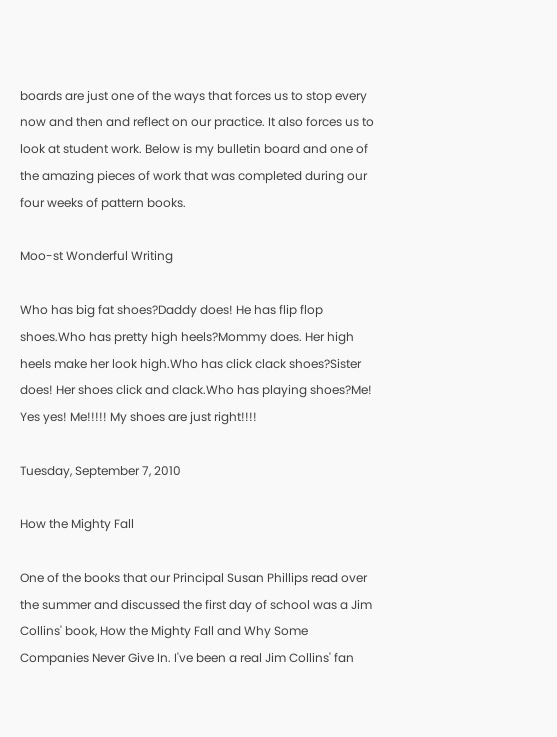boards are just one of the ways that forces us to stop every now and then and reflect on our practice. It also forces us to look at student work. Below is my bulletin board and one of the amazing pieces of work that was completed during our four weeks of pattern books.

Moo-st Wonderful Writing

Who has big fat shoes?Daddy does! He has flip flop shoes.Who has pretty high heels?Mommy does. Her high heels make her look high.Who has click clack shoes?Sister does! Her shoes click and clack.Who has playing shoes?Me! Yes yes! Me!!!!! My shoes are just right!!!!

Tuesday, September 7, 2010

How the Mighty Fall

One of the books that our Principal Susan Phillips read over the summer and discussed the first day of school was a Jim Collins' book, How the Mighty Fall and Why Some Companies Never Give In. I've been a real Jim Collins' fan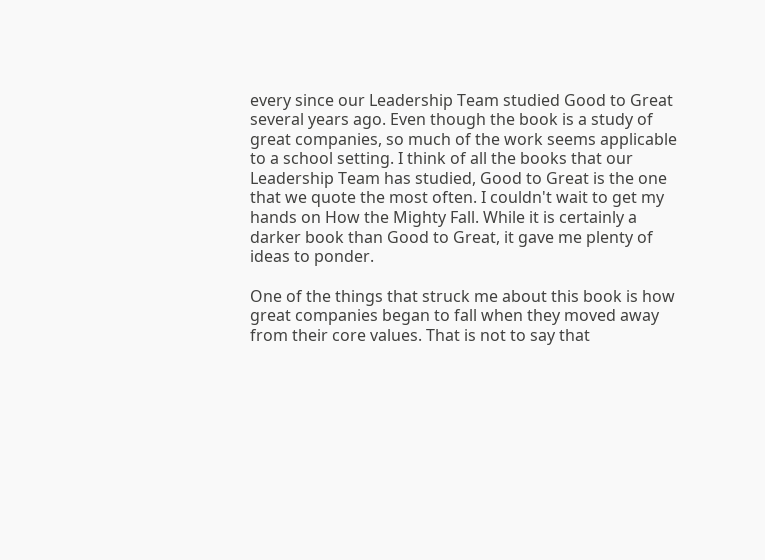every since our Leadership Team studied Good to Great several years ago. Even though the book is a study of great companies, so much of the work seems applicable to a school setting. I think of all the books that our Leadership Team has studied, Good to Great is the one that we quote the most often. I couldn't wait to get my hands on How the Mighty Fall. While it is certainly a darker book than Good to Great, it gave me plenty of ideas to ponder.

One of the things that struck me about this book is how great companies began to fall when they moved away from their core values. That is not to say that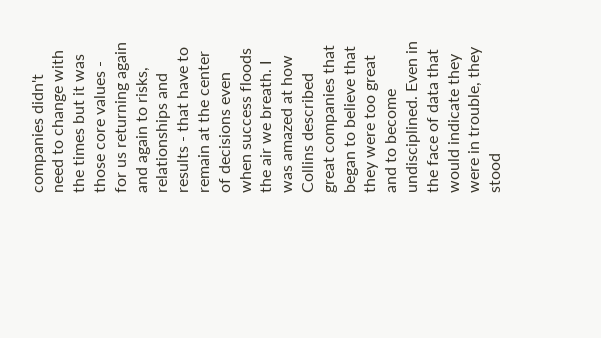companies didn't need to change with the times but it was those core values - for us returning again and again to risks, relationships and results - that have to remain at the center of decisions even when success floods the air we breath. I was amazed at how Collins described great companies that began to believe that they were too great and to become undisciplined. Even in the face of data that would indicate they were in trouble, they stood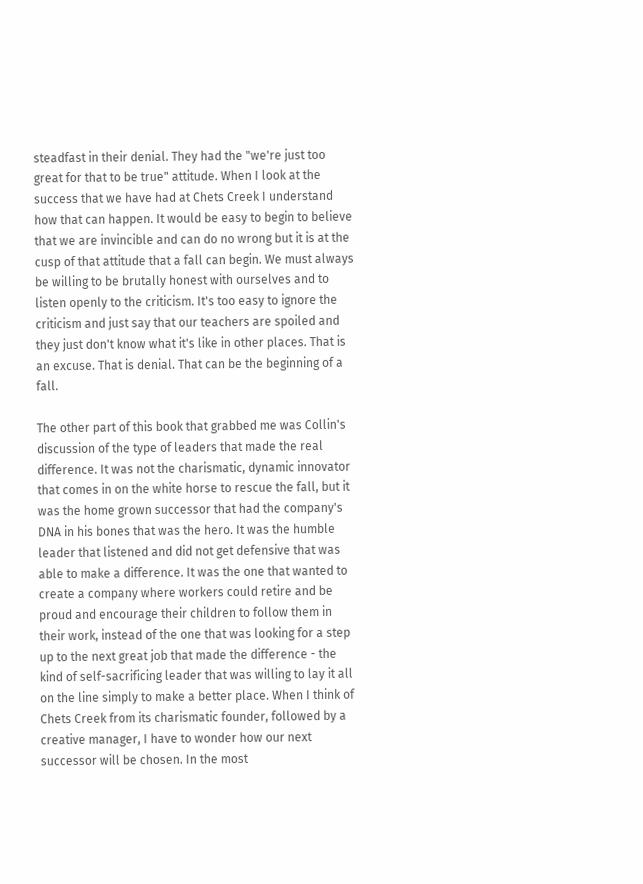steadfast in their denial. They had the "we're just too great for that to be true" attitude. When I look at the success that we have had at Chets Creek I understand how that can happen. It would be easy to begin to believe that we are invincible and can do no wrong but it is at the cusp of that attitude that a fall can begin. We must always be willing to be brutally honest with ourselves and to listen openly to the criticism. It's too easy to ignore the criticism and just say that our teachers are spoiled and they just don't know what it's like in other places. That is an excuse. That is denial. That can be the beginning of a fall.

The other part of this book that grabbed me was Collin's discussion of the type of leaders that made the real difference. It was not the charismatic, dynamic innovator that comes in on the white horse to rescue the fall, but it was the home grown successor that had the company's DNA in his bones that was the hero. It was the humble leader that listened and did not get defensive that was able to make a difference. It was the one that wanted to create a company where workers could retire and be proud and encourage their children to follow them in their work, instead of the one that was looking for a step up to the next great job that made the difference - the kind of self-sacrificing leader that was willing to lay it all on the line simply to make a better place. When I think of Chets Creek from its charismatic founder, followed by a creative manager, I have to wonder how our next successor will be chosen. In the most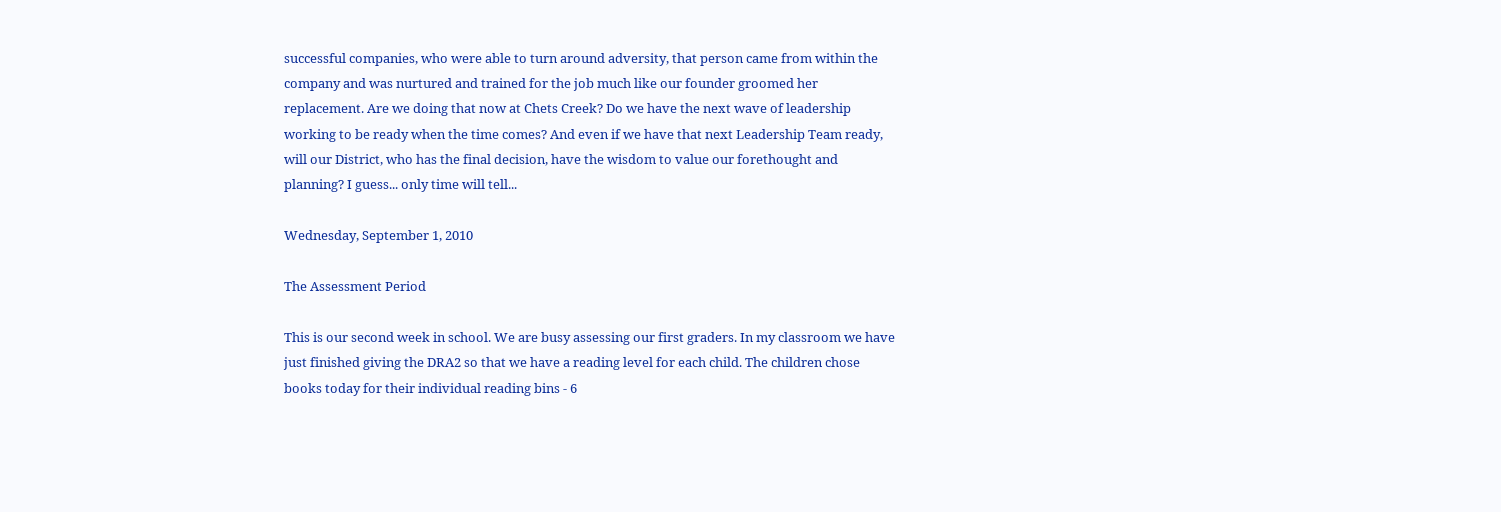successful companies, who were able to turn around adversity, that person came from within the company and was nurtured and trained for the job much like our founder groomed her replacement. Are we doing that now at Chets Creek? Do we have the next wave of leadership working to be ready when the time comes? And even if we have that next Leadership Team ready, will our District, who has the final decision, have the wisdom to value our forethought and planning? I guess... only time will tell...

Wednesday, September 1, 2010

The Assessment Period

This is our second week in school. We are busy assessing our first graders. In my classroom we have just finished giving the DRA2 so that we have a reading level for each child. The children chose books today for their individual reading bins - 6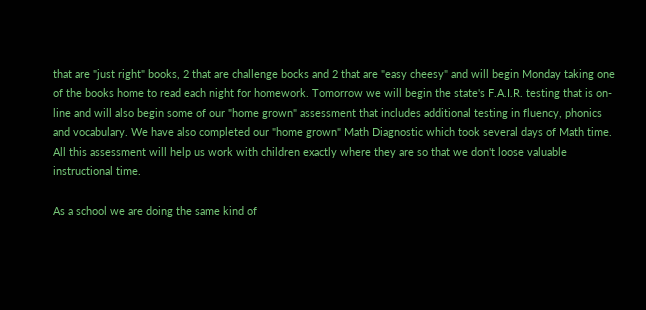that are "just right" books, 2 that are challenge bocks and 2 that are "easy cheesy" and will begin Monday taking one of the books home to read each night for homework. Tomorrow we will begin the state's F.A.I.R. testing that is on-line and will also begin some of our "home grown" assessment that includes additional testing in fluency, phonics and vocabulary. We have also completed our "home grown" Math Diagnostic which took several days of Math time. All this assessment will help us work with children exactly where they are so that we don't loose valuable instructional time.

As a school we are doing the same kind of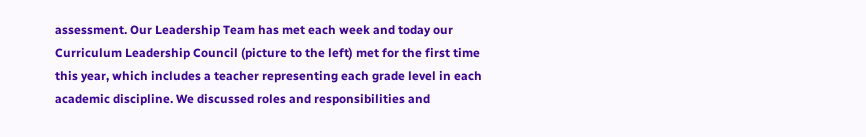assessment. Our Leadership Team has met each week and today our Curriculum Leadership Council (picture to the left) met for the first time this year, which includes a teacher representing each grade level in each academic discipline. We discussed roles and responsibilities and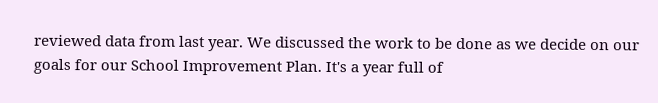reviewed data from last year. We discussed the work to be done as we decide on our goals for our School Improvement Plan. It's a year full of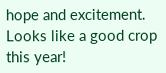hope and excitement. Looks like a good crop this year!